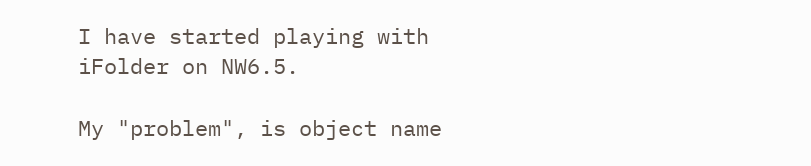I have started playing with iFolder on NW6.5.

My "problem", is object name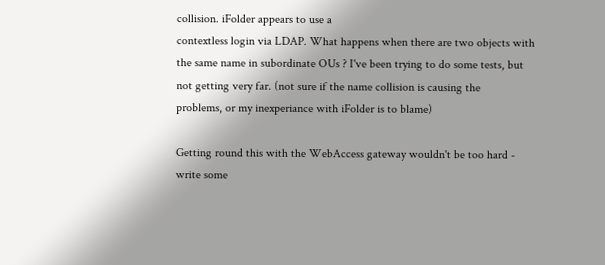collision. iFolder appears to use a
contextless login via LDAP. What happens when there are two objects with
the same name in subordinate OUs ? I've been trying to do some tests, but
not getting very far. (not sure if the name collision is causing the
problems, or my inexperiance with iFolder is to blame)

Getting round this with the WebAccess gateway wouldn't be too hard -
write some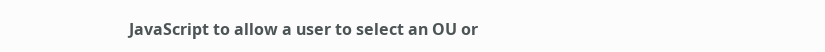JavaScript to allow a user to select an OU or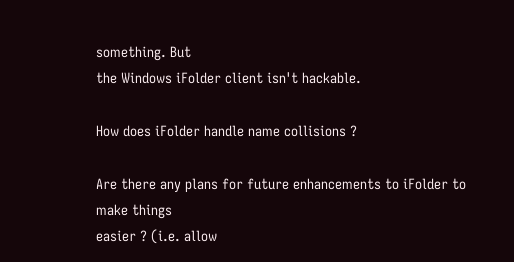something. But
the Windows iFolder client isn't hackable.

How does iFolder handle name collisions ?

Are there any plans for future enhancements to iFolder to make things
easier ? (i.e. allow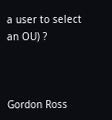a user to select an OU) ?



Gordon Ross